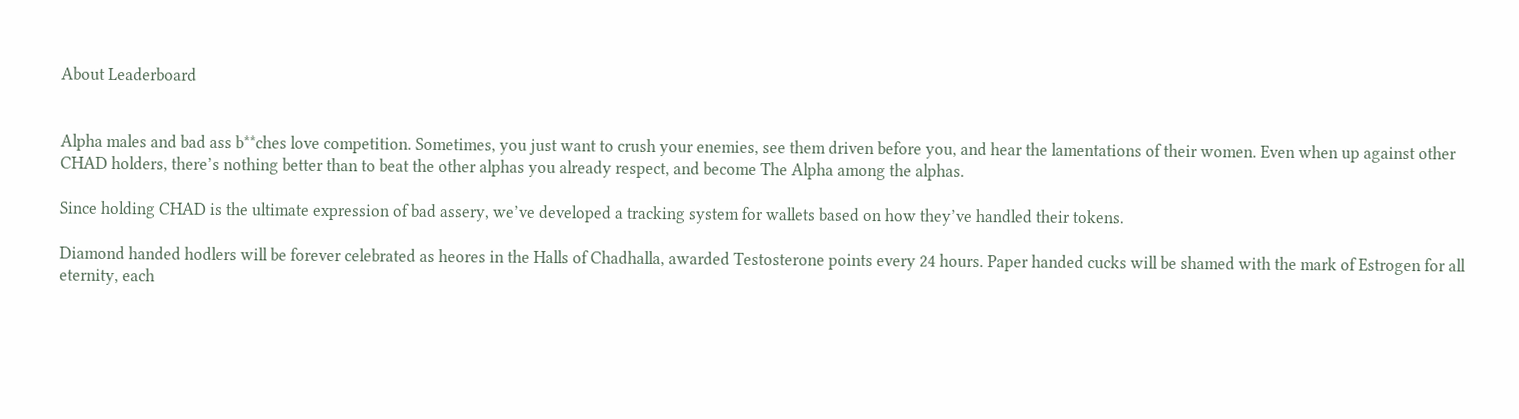About Leaderboard


Alpha males and bad ass b**ches love competition. Sometimes, you just want to crush your enemies, see them driven before you, and hear the lamentations of their women. Even when up against other CHAD holders, there’s nothing better than to beat the other alphas you already respect, and become The Alpha among the alphas.

Since holding CHAD is the ultimate expression of bad assery, we’ve developed a tracking system for wallets based on how they’ve handled their tokens.

Diamond handed hodlers will be forever celebrated as heores in the Halls of Chadhalla, awarded Testosterone points every 24 hours. Paper handed cucks will be shamed with the mark of Estrogen for all eternity, each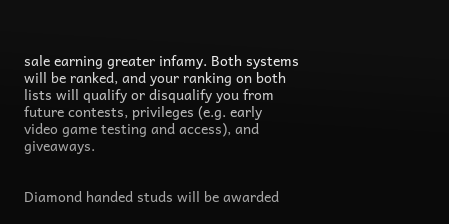sale earning greater infamy. Both systems will be ranked, and your ranking on both lists will qualify or disqualify you from future contests, privileges (e.g. early video game testing and access), and giveaways.


Diamond handed studs will be awarded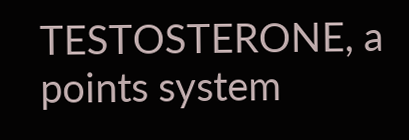TESTOSTERONE, a points system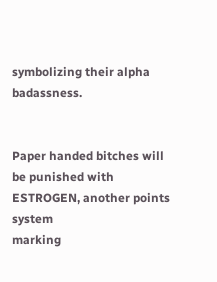symbolizing their alpha badassness.


Paper handed bitches will be punished with
ESTROGEN, another points system
marking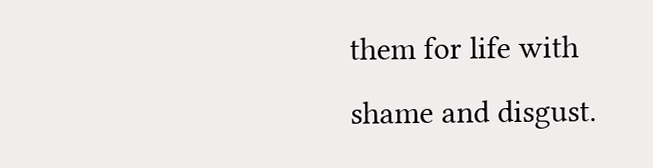them for life with shame and disgust.